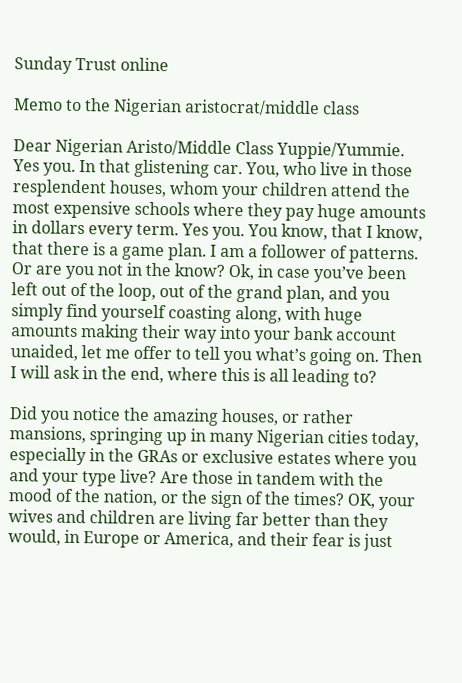Sunday Trust online

Memo to the Nigerian aristocrat/middle class

Dear Nigerian Aristo/Middle Class Yuppie/Yummie. Yes you. In that glistening car. You, who live in those resplendent houses, whom your children attend the most expensive schools where they pay huge amounts in dollars every term. Yes you. You know, that I know, that there is a game plan. I am a follower of patterns. Or are you not in the know? Ok, in case you’ve been left out of the loop, out of the grand plan, and you simply find yourself coasting along, with huge amounts making their way into your bank account unaided, let me offer to tell you what’s going on. Then I will ask in the end, where this is all leading to?

Did you notice the amazing houses, or rather mansions, springing up in many Nigerian cities today, especially in the GRAs or exclusive estates where you and your type live? Are those in tandem with the mood of the nation, or the sign of the times? OK, your wives and children are living far better than they would, in Europe or America, and their fear is just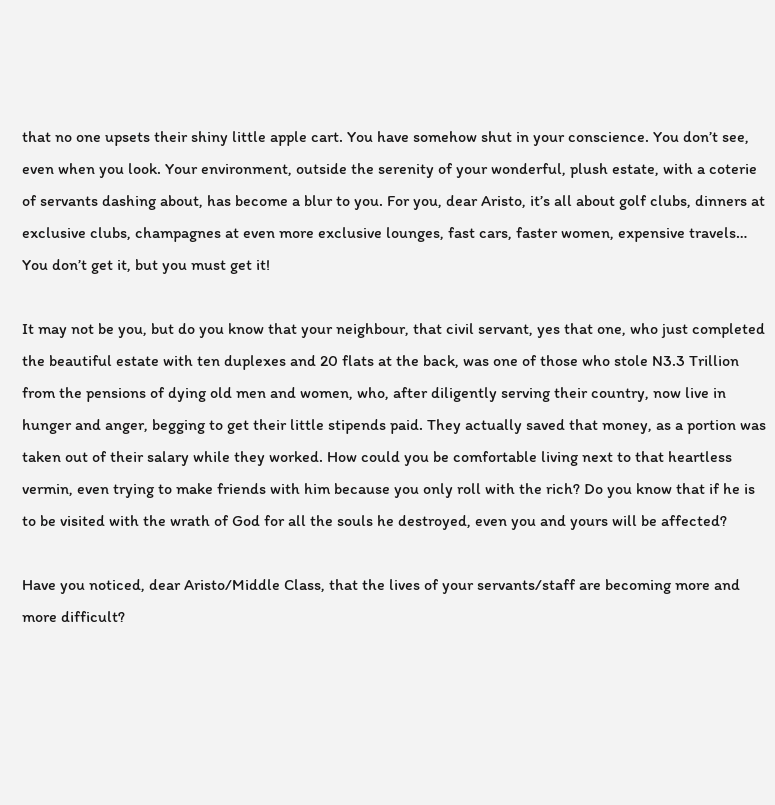that no one upsets their shiny little apple cart. You have somehow shut in your conscience. You don’t see, even when you look. Your environment, outside the serenity of your wonderful, plush estate, with a coterie of servants dashing about, has become a blur to you. For you, dear Aristo, it’s all about golf clubs, dinners at exclusive clubs, champagnes at even more exclusive lounges, fast cars, faster women, expensive travels… You don’t get it, but you must get it!

It may not be you, but do you know that your neighbour, that civil servant, yes that one, who just completed the beautiful estate with ten duplexes and 20 flats at the back, was one of those who stole N3.3 Trillion from the pensions of dying old men and women, who, after diligently serving their country, now live in hunger and anger, begging to get their little stipends paid. They actually saved that money, as a portion was taken out of their salary while they worked. How could you be comfortable living next to that heartless vermin, even trying to make friends with him because you only roll with the rich? Do you know that if he is to be visited with the wrath of God for all the souls he destroyed, even you and yours will be affected?

Have you noticed, dear Aristo/Middle Class, that the lives of your servants/staff are becoming more and more difficult?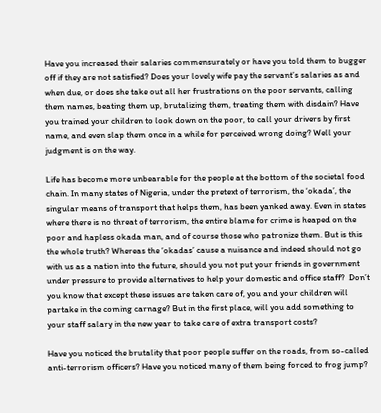Have you increased their salaries commensurately or have you told them to bugger off if they are not satisfied? Does your lovely wife pay the servant’s salaries as and when due, or does she take out all her frustrations on the poor servants, calling them names, beating them up, brutalizing them, treating them with disdain? Have you trained your children to look down on the poor, to call your drivers by first name, and even slap them once in a while for perceived wrong doing? Well your judgment is on the way.

Life has become more unbearable for the people at the bottom of the societal food chain. In many states of Nigeria, under the pretext of terrorism, the ‘okada’, the singular means of transport that helps them, has been yanked away. Even in states where there is no threat of terrorism, the entire blame for crime is heaped on the poor and hapless okada man, and of course those who patronize them. But is this the whole truth? Whereas the ‘okadas’ cause a nuisance and indeed should not go with us as a nation into the future, should you not put your friends in government under pressure to provide alternatives to help your domestic and office staff?  Don’t you know that except these issues are taken care of, you and your children will partake in the coming carnage? But in the first place, will you add something to your staff salary in the new year to take care of extra transport costs?

Have you noticed the brutality that poor people suffer on the roads, from so-called anti-terrorism officers? Have you noticed many of them being forced to frog jump?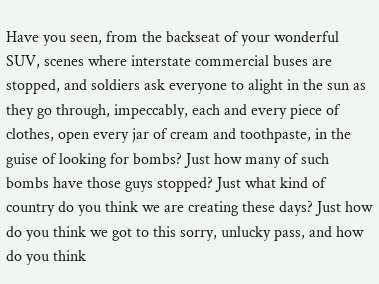Have you seen, from the backseat of your wonderful SUV, scenes where interstate commercial buses are stopped, and soldiers ask everyone to alight in the sun as they go through, impeccably, each and every piece of clothes, open every jar of cream and toothpaste, in the guise of looking for bombs? Just how many of such bombs have those guys stopped? Just what kind of country do you think we are creating these days? Just how do you think we got to this sorry, unlucky pass, and how do you think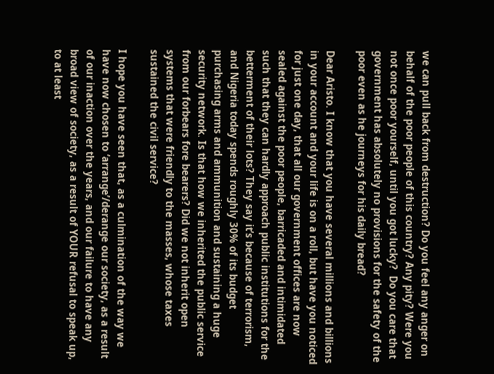we can pull back from destruction? Do you feel any anger on behalf of the poor people of this country? Any pity? Were you not once poor yourself, until you got lucky?  Do you care that government has absolutely no provisions for the safety of the poor even as he journeys for his daily bread?

Dear Aristo. I know that you have several millions and billions in your account and your life is on a roll, but have you noticed for just one day, that all our government offices are now sealed against the poor people, barricaded and intimidated such that they can hardly approach public institutions for the betterment of their lots? They say it’s because of terrorism, and Nigeria today spends roughly 30% of its budget purchasing arms and ammunition and sustaining a huge security network. Is that how we inherited the public service from our forbears fore bearers? Did we not inherit open systems that were friendly to the masses, whose taxes sustained the civil service?

I hope you have seen that, as a culmination of the way we have now chosen to ‘arrange’/derange our society, as a result of our inaction over the years, and our failure to have any broad view of society, as a result of YOUR refusal to speak up, to at least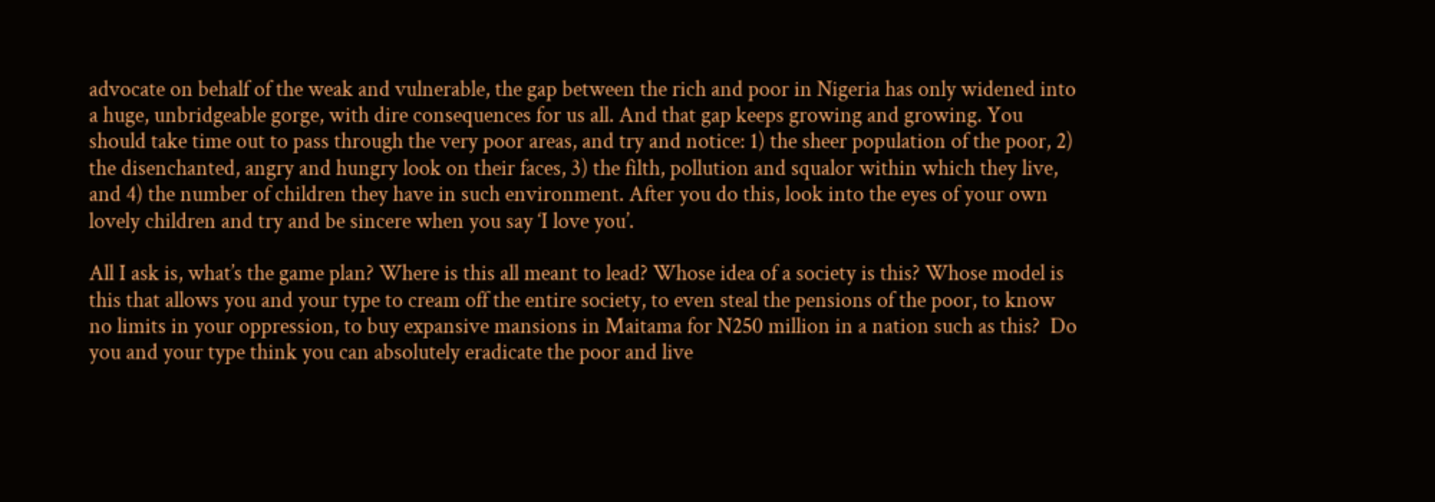advocate on behalf of the weak and vulnerable, the gap between the rich and poor in Nigeria has only widened into a huge, unbridgeable gorge, with dire consequences for us all. And that gap keeps growing and growing. You should take time out to pass through the very poor areas, and try and notice: 1) the sheer population of the poor, 2) the disenchanted, angry and hungry look on their faces, 3) the filth, pollution and squalor within which they live, and 4) the number of children they have in such environment. After you do this, look into the eyes of your own lovely children and try and be sincere when you say ‘I love you’.

All I ask is, what’s the game plan? Where is this all meant to lead? Whose idea of a society is this? Whose model is this that allows you and your type to cream off the entire society, to even steal the pensions of the poor, to know no limits in your oppression, to buy expansive mansions in Maitama for N250 million in a nation such as this?  Do you and your type think you can absolutely eradicate the poor and live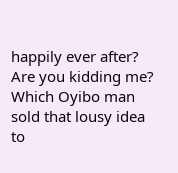happily ever after? Are you kidding me?  Which Oyibo man sold that lousy idea to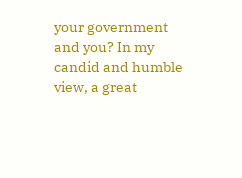your government and you? In my candid and humble view, a great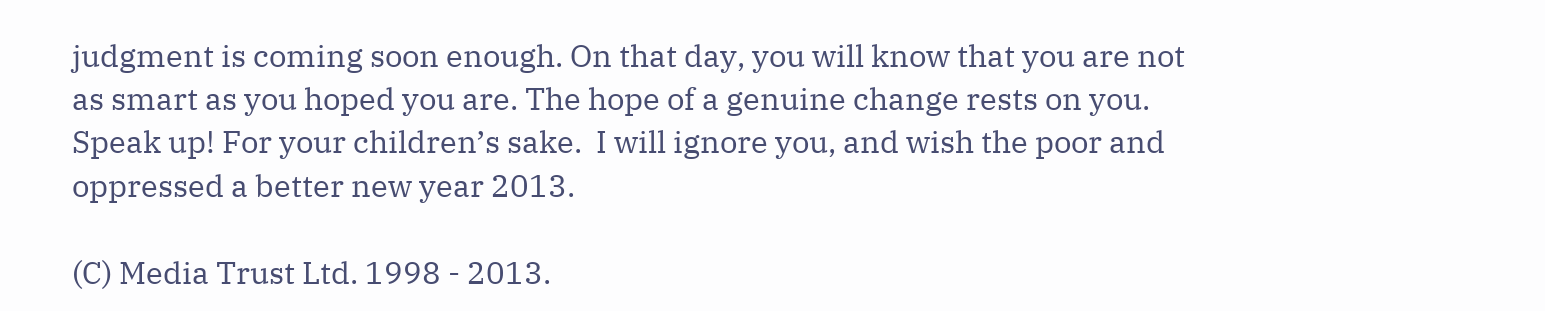judgment is coming soon enough. On that day, you will know that you are not as smart as you hoped you are. The hope of a genuine change rests on you. Speak up! For your children’s sake.  I will ignore you, and wish the poor and oppressed a better new year 2013.

(C) Media Trust Ltd. 1998 - 2013.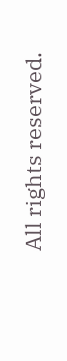All rights reserved.